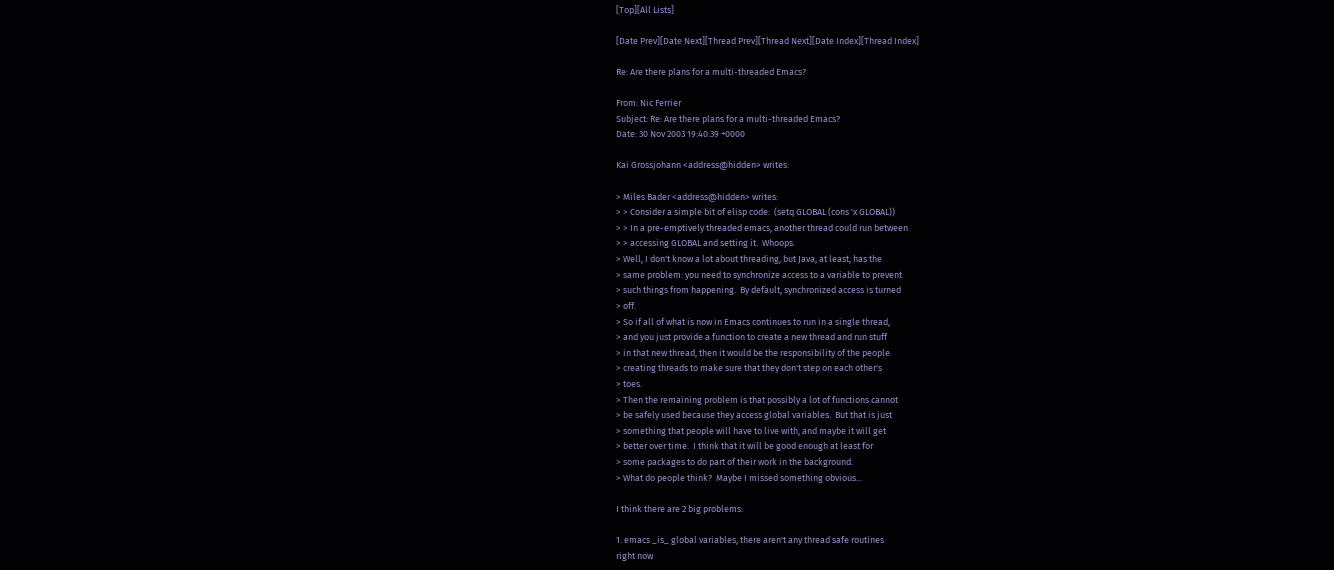[Top][All Lists]

[Date Prev][Date Next][Thread Prev][Thread Next][Date Index][Thread Index]

Re: Are there plans for a multi-threaded Emacs?

From: Nic Ferrier
Subject: Re: Are there plans for a multi-threaded Emacs?
Date: 30 Nov 2003 19:40:39 +0000

Kai Grossjohann <address@hidden> writes:

> Miles Bader <address@hidden> writes:
> > Consider a simple bit of elisp code:  (setq GLOBAL (cons 'x GLOBAL))
> > In a pre-emptively threaded emacs, another thread could run between
> > accessing GLOBAL and setting it.  Whoops.
> Well, I don't know a lot about threading, but Java, at least, has the
> same problem: you need to synchronize access to a variable to prevent
> such things from happening.  By default, synchronized access is turned
> off.
> So if all of what is now in Emacs continues to run in a single thread,
> and you just provide a function to create a new thread and run stuff
> in that new thread, then it would be the responsibility of the people
> creating threads to make sure that they don't step on each other's
> toes.
> Then the remaining problem is that possibly a lot of functions cannot
> be safely used because they access global variables.  But that is just
> something that people will have to live with, and maybe it will get
> better over time.  I think that it will be good enough at least for
> some packages to do part of their work in the background.
> What do people think?  Maybe I missed something obvious...

I think there are 2 big problems:

1. emacs _is_ global variables, there aren't any thread safe routines
right now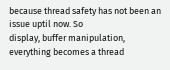because thread safety has not been an issue uptil now. So
display, buffer manipulation, everything becomes a thread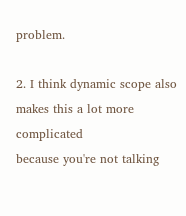problem.

2. I think dynamic scope also makes this a lot more complicated
because you're not talking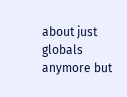about just globals anymore but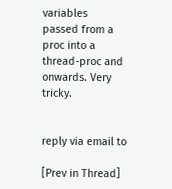variables
passed from a proc into a thread-proc and onwards. Very tricky.


reply via email to

[Prev in Thread]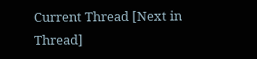Current Thread [Next in Thread]